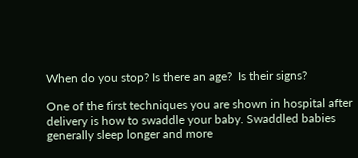When do you stop? Is there an age?  Is their signs?

One of the first techniques you are shown in hospital after delivery is how to swaddle your baby. Swaddled babies generally sleep longer and more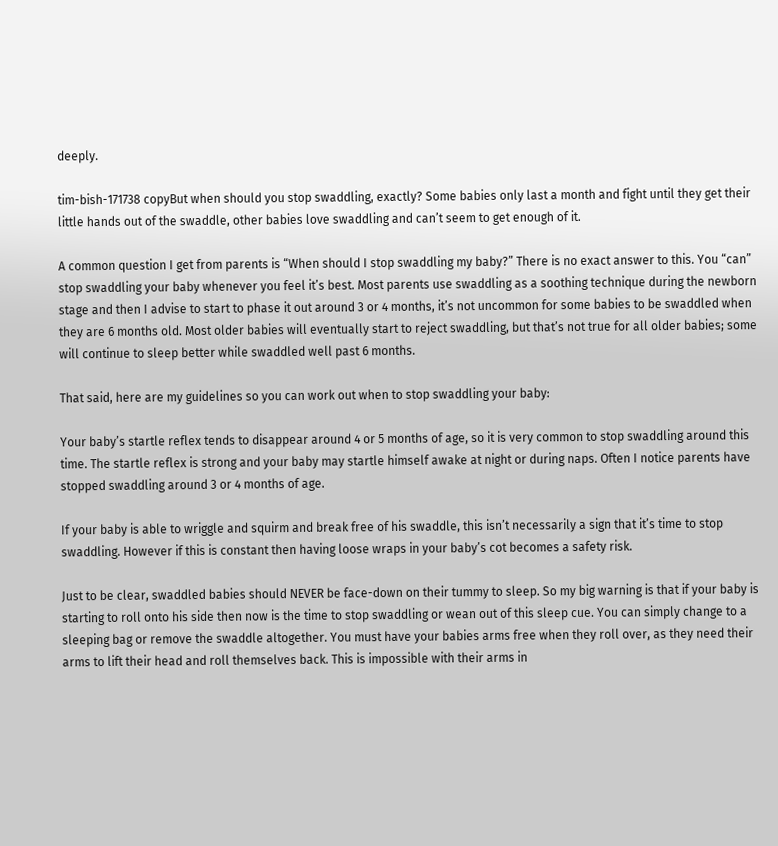deeply.

tim-bish-171738 copyBut when should you stop swaddling, exactly? Some babies only last a month and fight until they get their little hands out of the swaddle, other babies love swaddling and can’t seem to get enough of it.

A common question I get from parents is “When should I stop swaddling my baby?” There is no exact answer to this. You “can” stop swaddling your baby whenever you feel it’s best. Most parents use swaddling as a soothing technique during the newborn stage and then I advise to start to phase it out around 3 or 4 months, it’s not uncommon for some babies to be swaddled when they are 6 months old. Most older babies will eventually start to reject swaddling, but that’s not true for all older babies; some will continue to sleep better while swaddled well past 6 months.

That said, here are my guidelines so you can work out when to stop swaddling your baby:

Your baby’s startle reflex tends to disappear around 4 or 5 months of age, so it is very common to stop swaddling around this time. The startle reflex is strong and your baby may startle himself awake at night or during naps. Often I notice parents have stopped swaddling around 3 or 4 months of age.

If your baby is able to wriggle and squirm and break free of his swaddle, this isn’t necessarily a sign that it’s time to stop swaddling. However if this is constant then having loose wraps in your baby’s cot becomes a safety risk.

Just to be clear, swaddled babies should NEVER be face-down on their tummy to sleep. So my big warning is that if your baby is starting to roll onto his side then now is the time to stop swaddling or wean out of this sleep cue. You can simply change to a sleeping bag or remove the swaddle altogether. You must have your babies arms free when they roll over, as they need their arms to lift their head and roll themselves back. This is impossible with their arms in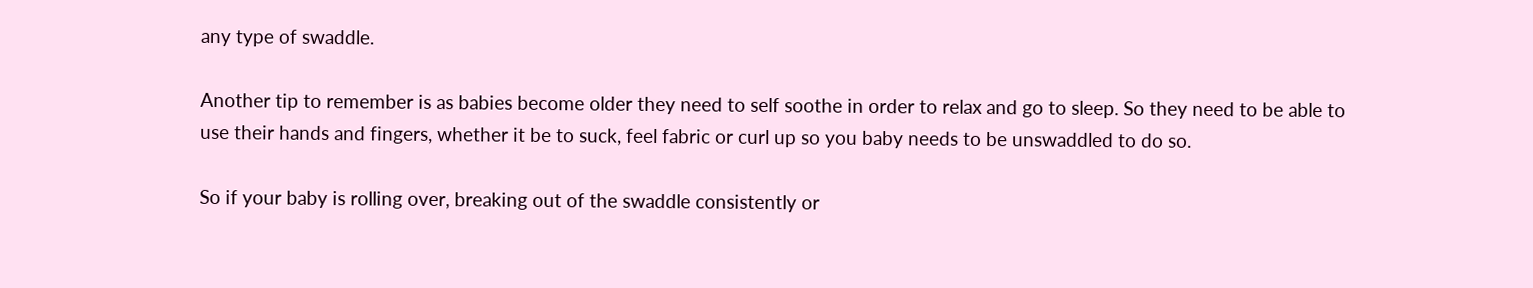any type of swaddle.

Another tip to remember is as babies become older they need to self soothe in order to relax and go to sleep. So they need to be able to use their hands and fingers, whether it be to suck, feel fabric or curl up so you baby needs to be unswaddled to do so.

So if your baby is rolling over, breaking out of the swaddle consistently or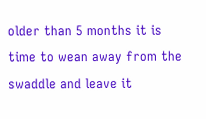older than 5 months it is time to wean away from the swaddle and leave it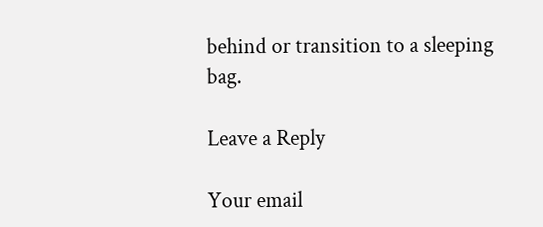behind or transition to a sleeping bag.

Leave a Reply

Your email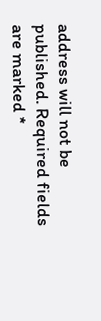address will not be published. Required fields are marked *